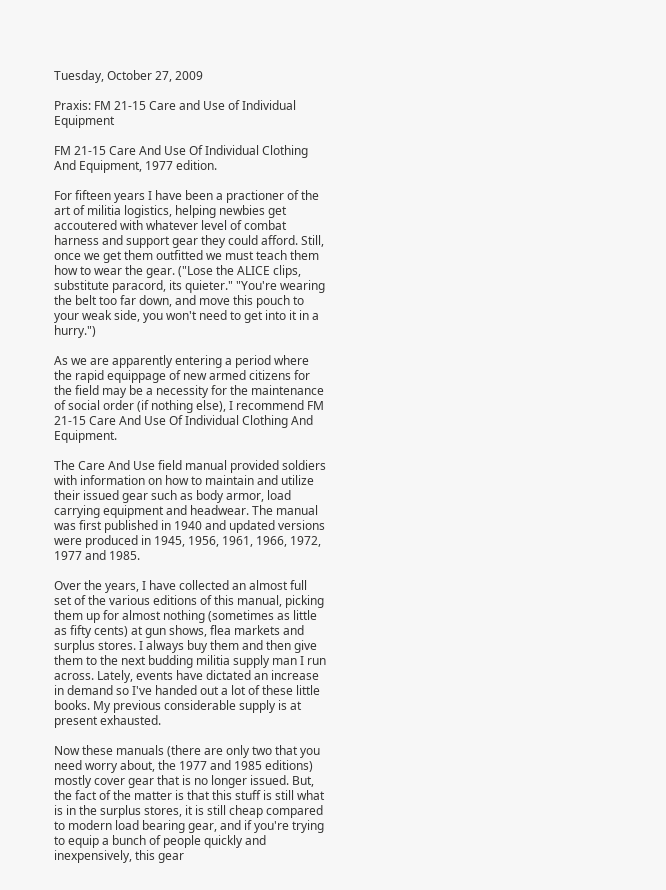Tuesday, October 27, 2009

Praxis: FM 21-15 Care and Use of Individual Equipment

FM 21-15 Care And Use Of Individual Clothing And Equipment, 1977 edition.

For fifteen years I have been a practioner of the art of militia logistics, helping newbies get accoutered with whatever level of combat harness and support gear they could afford. Still, once we get them outfitted we must teach them how to wear the gear. ("Lose the ALICE clips, substitute paracord, its quieter." "You're wearing the belt too far down, and move this pouch to your weak side, you won't need to get into it in a hurry.")

As we are apparently entering a period where the rapid equippage of new armed citizens for the field may be a necessity for the maintenance of social order (if nothing else), I recommend FM 21-15 Care And Use Of Individual Clothing And Equipment.

The Care And Use field manual provided soldiers with information on how to maintain and utilize their issued gear such as body armor, load carrying equipment and headwear. The manual was first published in 1940 and updated versions were produced in 1945, 1956, 1961, 1966, 1972, 1977 and 1985.

Over the years, I have collected an almost full set of the various editions of this manual, picking them up for almost nothing (sometimes as little as fifty cents) at gun shows, flea markets and surplus stores. I always buy them and then give them to the next budding militia supply man I run across. Lately, events have dictated an increase in demand so I've handed out a lot of these little books. My previous considerable supply is at present exhausted.

Now these manuals (there are only two that you need worry about, the 1977 and 1985 editions) mostly cover gear that is no longer issued. But, the fact of the matter is that this stuff is still what is in the surplus stores, it is still cheap compared to modern load bearing gear, and if you're trying to equip a bunch of people quickly and inexpensively, this gear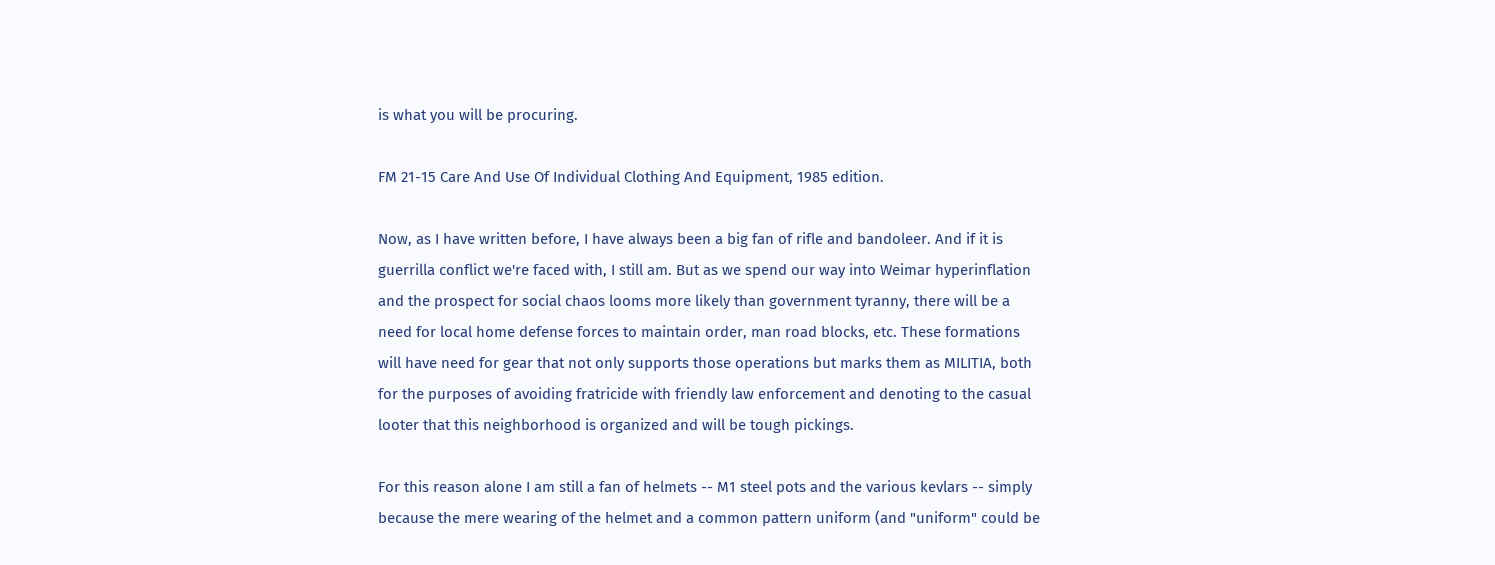is what you will be procuring.

FM 21-15 Care And Use Of Individual Clothing And Equipment, 1985 edition.

Now, as I have written before, I have always been a big fan of rifle and bandoleer. And if it is guerrilla conflict we're faced with, I still am. But as we spend our way into Weimar hyperinflation and the prospect for social chaos looms more likely than government tyranny, there will be a need for local home defense forces to maintain order, man road blocks, etc. These formations will have need for gear that not only supports those operations but marks them as MILITIA, both for the purposes of avoiding fratricide with friendly law enforcement and denoting to the casual looter that this neighborhood is organized and will be tough pickings.

For this reason alone I am still a fan of helmets -- M1 steel pots and the various kevlars -- simply because the mere wearing of the helmet and a common pattern uniform (and "uniform" could be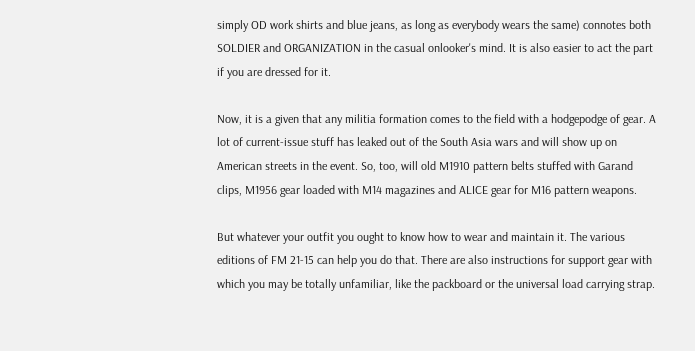simply OD work shirts and blue jeans, as long as everybody wears the same) connotes both SOLDIER and ORGANIZATION in the casual onlooker's mind. It is also easier to act the part if you are dressed for it.

Now, it is a given that any militia formation comes to the field with a hodgepodge of gear. A lot of current-issue stuff has leaked out of the South Asia wars and will show up on American streets in the event. So, too, will old M1910 pattern belts stuffed with Garand clips, M1956 gear loaded with M14 magazines and ALICE gear for M16 pattern weapons.

But whatever your outfit you ought to know how to wear and maintain it. The various editions of FM 21-15 can help you do that. There are also instructions for support gear with which you may be totally unfamiliar, like the packboard or the universal load carrying strap.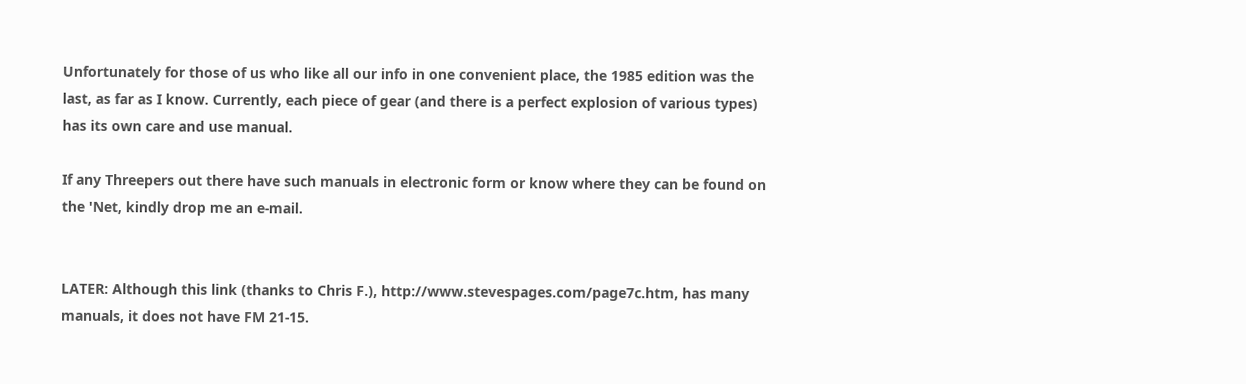Unfortunately for those of us who like all our info in one convenient place, the 1985 edition was the last, as far as I know. Currently, each piece of gear (and there is a perfect explosion of various types) has its own care and use manual.

If any Threepers out there have such manuals in electronic form or know where they can be found on the 'Net, kindly drop me an e-mail.


LATER: Although this link (thanks to Chris F.), http://www.stevespages.com/page7c.htm, has many manuals, it does not have FM 21-15.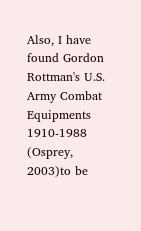Also, I have found Gordon Rottman's U.S. Army Combat Equipments 1910-1988 (Osprey, 2003)to be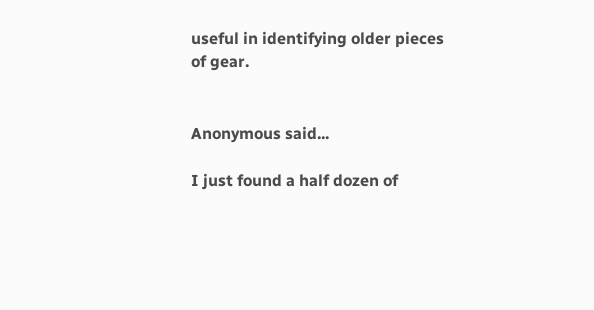useful in identifying older pieces of gear.


Anonymous said...

I just found a half dozen of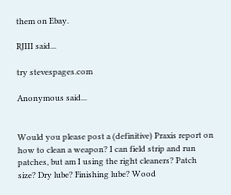them on Ebay.

RJIII said...

try stevespages.com

Anonymous said...


Would you please post a (definitive) Praxis report on how to clean a weapon? I can field strip and run patches, but am I using the right cleaners? Patch size? Dry lube? Finishing lube? Wood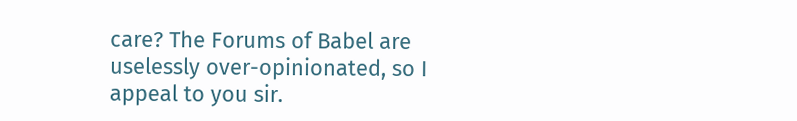care? The Forums of Babel are uselessly over-opinionated, so I appeal to you sir.